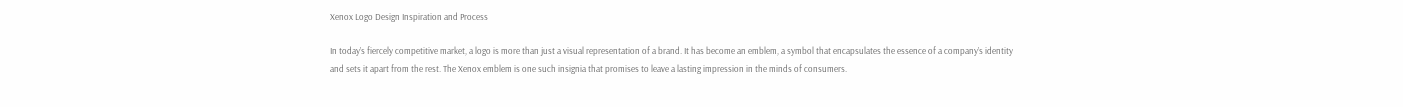Xenox Logo Design Inspiration and Process

In today’s fiercely competitive market, a logo is more than just a visual representation of a brand. It has become an emblem, a symbol that encapsulates the essence of a company’s identity and sets it apart from the rest. The Xenox emblem is one such insignia that promises to leave a lasting impression in the minds of consumers.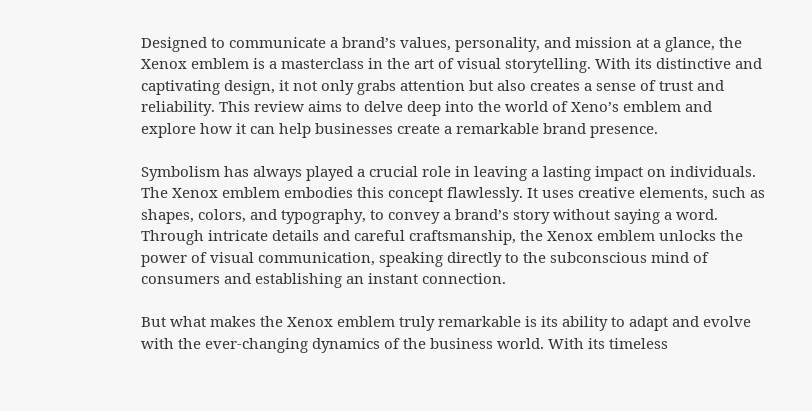Designed to communicate a brand’s values, personality, and mission at a glance, the Xenox emblem is a masterclass in the art of visual storytelling. With its distinctive and captivating design, it not only grabs attention but also creates a sense of trust and reliability. This review aims to delve deep into the world of Xeno’s emblem and explore how it can help businesses create a remarkable brand presence.

Symbolism has always played a crucial role in leaving a lasting impact on individuals. The Xenox emblem embodies this concept flawlessly. It uses creative elements, such as shapes, colors, and typography, to convey a brand’s story without saying a word. Through intricate details and careful craftsmanship, the Xenox emblem unlocks the power of visual communication, speaking directly to the subconscious mind of consumers and establishing an instant connection.

But what makes the Xenox emblem truly remarkable is its ability to adapt and evolve with the ever-changing dynamics of the business world. With its timeless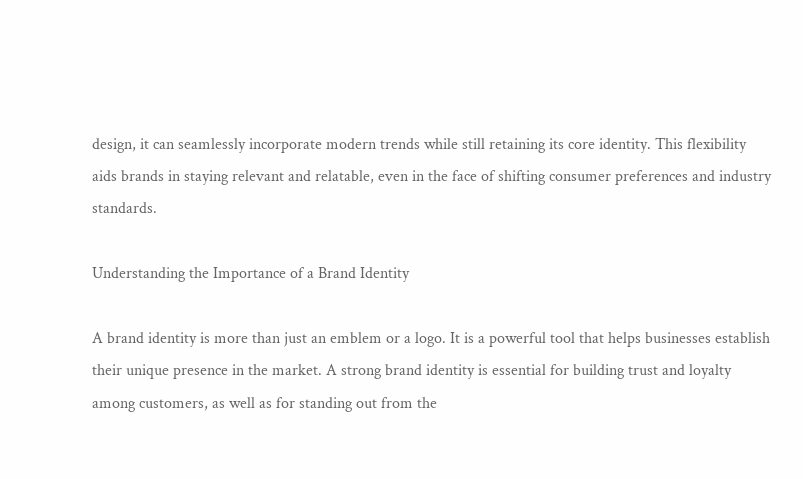design, it can seamlessly incorporate modern trends while still retaining its core identity. This flexibility aids brands in staying relevant and relatable, even in the face of shifting consumer preferences and industry standards.

Understanding the Importance of a Brand Identity

A brand identity is more than just an emblem or a logo. It is a powerful tool that helps businesses establish their unique presence in the market. A strong brand identity is essential for building trust and loyalty among customers, as well as for standing out from the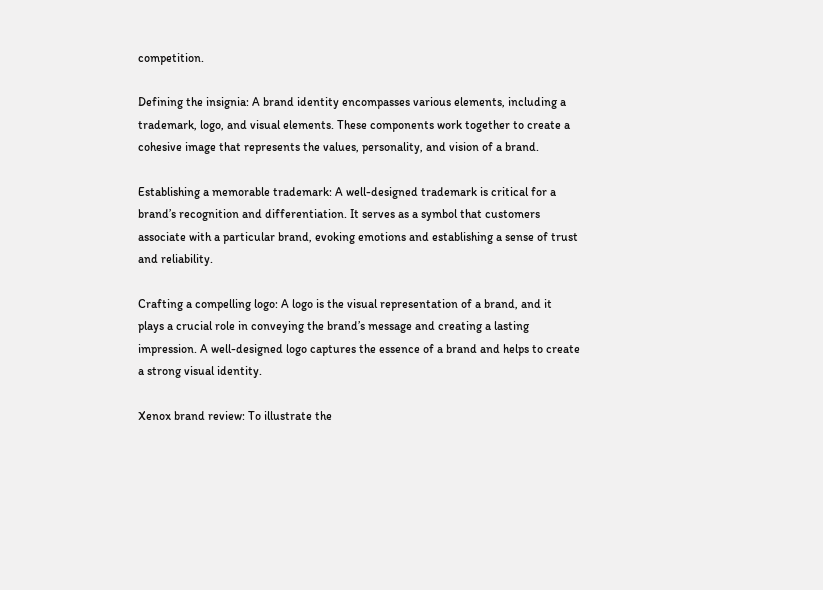competition.

Defining the insignia: A brand identity encompasses various elements, including a trademark, logo, and visual elements. These components work together to create a cohesive image that represents the values, personality, and vision of a brand.

Establishing a memorable trademark: A well-designed trademark is critical for a brand’s recognition and differentiation. It serves as a symbol that customers associate with a particular brand, evoking emotions and establishing a sense of trust and reliability.

Crafting a compelling logo: A logo is the visual representation of a brand, and it plays a crucial role in conveying the brand’s message and creating a lasting impression. A well-designed logo captures the essence of a brand and helps to create a strong visual identity.

Xenox brand review: To illustrate the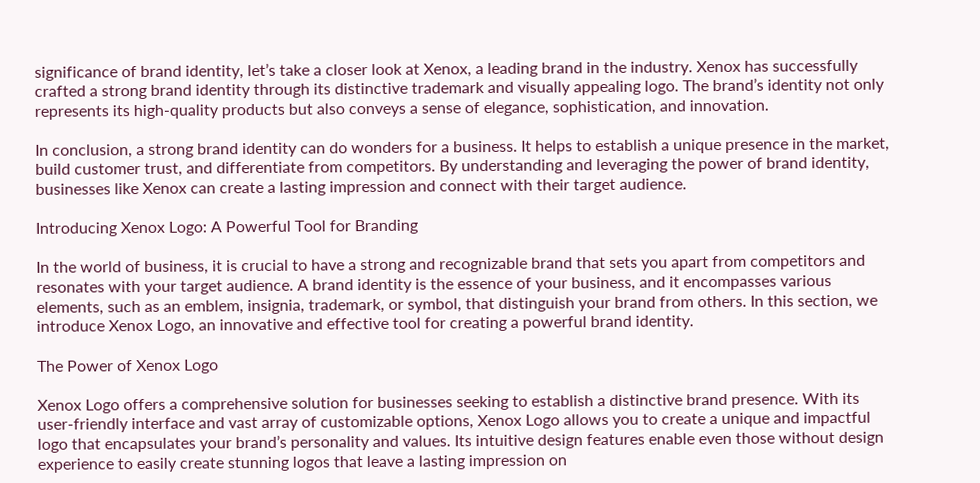significance of brand identity, let’s take a closer look at Xenox, a leading brand in the industry. Xenox has successfully crafted a strong brand identity through its distinctive trademark and visually appealing logo. The brand’s identity not only represents its high-quality products but also conveys a sense of elegance, sophistication, and innovation.

In conclusion, a strong brand identity can do wonders for a business. It helps to establish a unique presence in the market, build customer trust, and differentiate from competitors. By understanding and leveraging the power of brand identity, businesses like Xenox can create a lasting impression and connect with their target audience.

Introducing Xenox Logo: A Powerful Tool for Branding

In the world of business, it is crucial to have a strong and recognizable brand that sets you apart from competitors and resonates with your target audience. A brand identity is the essence of your business, and it encompasses various elements, such as an emblem, insignia, trademark, or symbol, that distinguish your brand from others. In this section, we introduce Xenox Logo, an innovative and effective tool for creating a powerful brand identity.

The Power of Xenox Logo

Xenox Logo offers a comprehensive solution for businesses seeking to establish a distinctive brand presence. With its user-friendly interface and vast array of customizable options, Xenox Logo allows you to create a unique and impactful logo that encapsulates your brand’s personality and values. Its intuitive design features enable even those without design experience to easily create stunning logos that leave a lasting impression on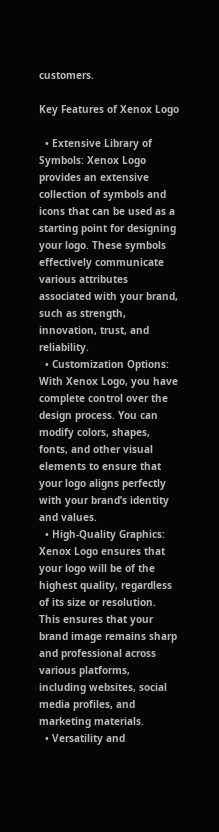customers.

Key Features of Xenox Logo

  • Extensive Library of Symbols: Xenox Logo provides an extensive collection of symbols and icons that can be used as a starting point for designing your logo. These symbols effectively communicate various attributes associated with your brand, such as strength, innovation, trust, and reliability.
  • Customization Options: With Xenox Logo, you have complete control over the design process. You can modify colors, shapes, fonts, and other visual elements to ensure that your logo aligns perfectly with your brand’s identity and values.
  • High-Quality Graphics: Xenox Logo ensures that your logo will be of the highest quality, regardless of its size or resolution. This ensures that your brand image remains sharp and professional across various platforms, including websites, social media profiles, and marketing materials.
  • Versatility and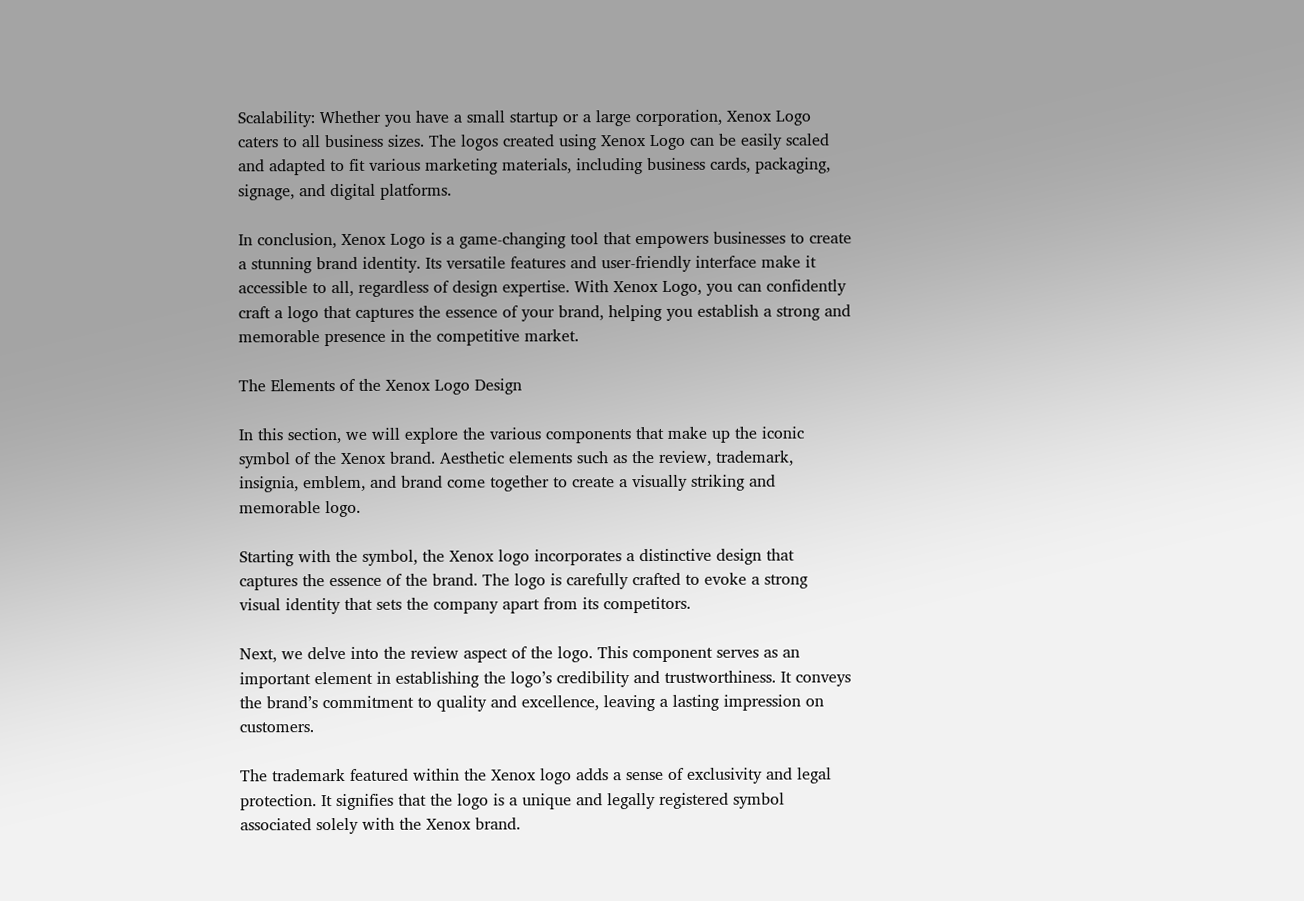Scalability: Whether you have a small startup or a large corporation, Xenox Logo caters to all business sizes. The logos created using Xenox Logo can be easily scaled and adapted to fit various marketing materials, including business cards, packaging, signage, and digital platforms.

In conclusion, Xenox Logo is a game-changing tool that empowers businesses to create a stunning brand identity. Its versatile features and user-friendly interface make it accessible to all, regardless of design expertise. With Xenox Logo, you can confidently craft a logo that captures the essence of your brand, helping you establish a strong and memorable presence in the competitive market.

The Elements of the Xenox Logo Design

In this section, we will explore the various components that make up the iconic symbol of the Xenox brand. Aesthetic elements such as the review, trademark, insignia, emblem, and brand come together to create a visually striking and memorable logo.

Starting with the symbol, the Xenox logo incorporates a distinctive design that captures the essence of the brand. The logo is carefully crafted to evoke a strong visual identity that sets the company apart from its competitors.

Next, we delve into the review aspect of the logo. This component serves as an important element in establishing the logo’s credibility and trustworthiness. It conveys the brand’s commitment to quality and excellence, leaving a lasting impression on customers.

The trademark featured within the Xenox logo adds a sense of exclusivity and legal protection. It signifies that the logo is a unique and legally registered symbol associated solely with the Xenox brand.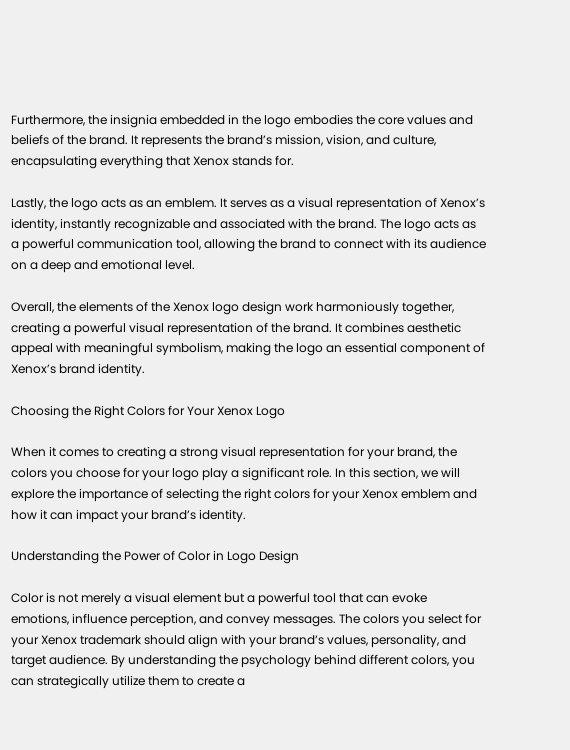Furthermore, the insignia embedded in the logo embodies the core values and beliefs of the brand. It represents the brand’s mission, vision, and culture, encapsulating everything that Xenox stands for.

Lastly, the logo acts as an emblem. It serves as a visual representation of Xenox’s identity, instantly recognizable and associated with the brand. The logo acts as a powerful communication tool, allowing the brand to connect with its audience on a deep and emotional level.

Overall, the elements of the Xenox logo design work harmoniously together, creating a powerful visual representation of the brand. It combines aesthetic appeal with meaningful symbolism, making the logo an essential component of Xenox’s brand identity.

Choosing the Right Colors for Your Xenox Logo

When it comes to creating a strong visual representation for your brand, the colors you choose for your logo play a significant role. In this section, we will explore the importance of selecting the right colors for your Xenox emblem and how it can impact your brand’s identity.

Understanding the Power of Color in Logo Design

Color is not merely a visual element but a powerful tool that can evoke emotions, influence perception, and convey messages. The colors you select for your Xenox trademark should align with your brand’s values, personality, and target audience. By understanding the psychology behind different colors, you can strategically utilize them to create a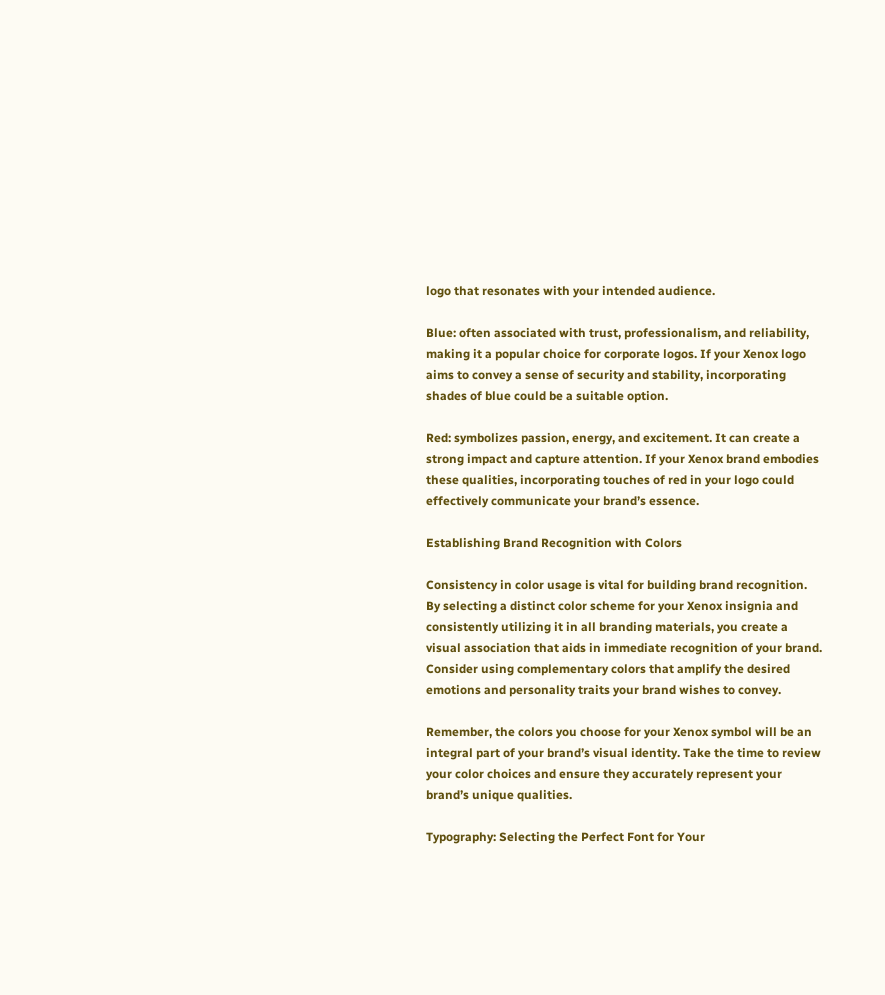logo that resonates with your intended audience.

Blue: often associated with trust, professionalism, and reliability, making it a popular choice for corporate logos. If your Xenox logo aims to convey a sense of security and stability, incorporating shades of blue could be a suitable option.

Red: symbolizes passion, energy, and excitement. It can create a strong impact and capture attention. If your Xenox brand embodies these qualities, incorporating touches of red in your logo could effectively communicate your brand’s essence.

Establishing Brand Recognition with Colors

Consistency in color usage is vital for building brand recognition. By selecting a distinct color scheme for your Xenox insignia and consistently utilizing it in all branding materials, you create a visual association that aids in immediate recognition of your brand. Consider using complementary colors that amplify the desired emotions and personality traits your brand wishes to convey.

Remember, the colors you choose for your Xenox symbol will be an integral part of your brand’s visual identity. Take the time to review your color choices and ensure they accurately represent your brand’s unique qualities.

Typography: Selecting the Perfect Font for Your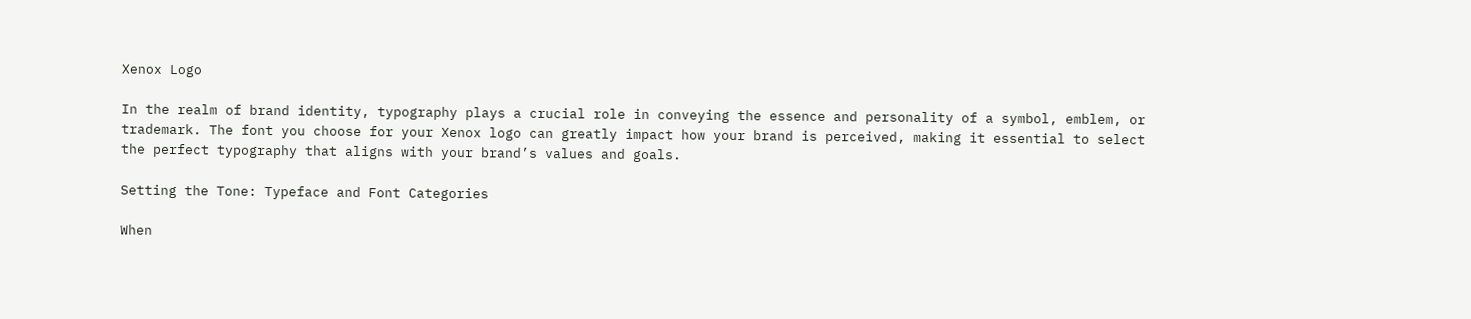Xenox Logo

In the realm of brand identity, typography plays a crucial role in conveying the essence and personality of a symbol, emblem, or trademark. The font you choose for your Xenox logo can greatly impact how your brand is perceived, making it essential to select the perfect typography that aligns with your brand’s values and goals.

Setting the Tone: Typeface and Font Categories

When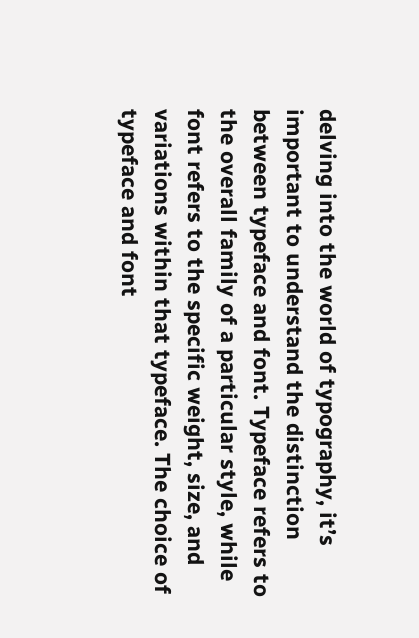delving into the world of typography, it’s important to understand the distinction between typeface and font. Typeface refers to the overall family of a particular style, while font refers to the specific weight, size, and variations within that typeface. The choice of typeface and font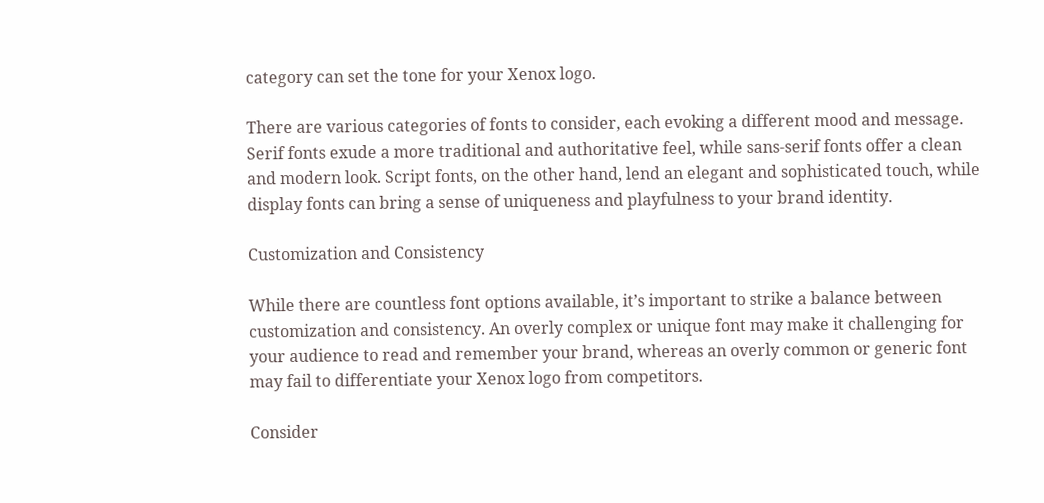category can set the tone for your Xenox logo.

There are various categories of fonts to consider, each evoking a different mood and message. Serif fonts exude a more traditional and authoritative feel, while sans-serif fonts offer a clean and modern look. Script fonts, on the other hand, lend an elegant and sophisticated touch, while display fonts can bring a sense of uniqueness and playfulness to your brand identity.

Customization and Consistency

While there are countless font options available, it’s important to strike a balance between customization and consistency. An overly complex or unique font may make it challenging for your audience to read and remember your brand, whereas an overly common or generic font may fail to differentiate your Xenox logo from competitors.

Consider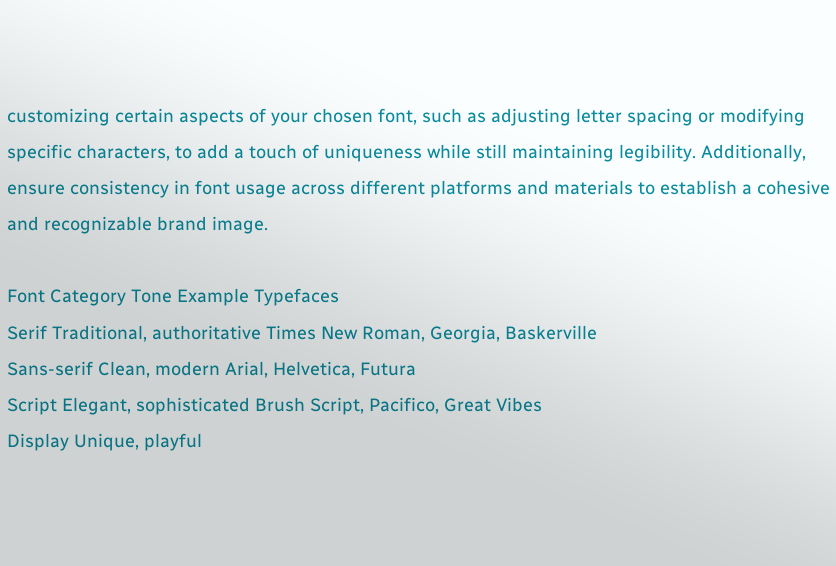customizing certain aspects of your chosen font, such as adjusting letter spacing or modifying specific characters, to add a touch of uniqueness while still maintaining legibility. Additionally, ensure consistency in font usage across different platforms and materials to establish a cohesive and recognizable brand image.

Font Category Tone Example Typefaces
Serif Traditional, authoritative Times New Roman, Georgia, Baskerville
Sans-serif Clean, modern Arial, Helvetica, Futura
Script Elegant, sophisticated Brush Script, Pacifico, Great Vibes
Display Unique, playful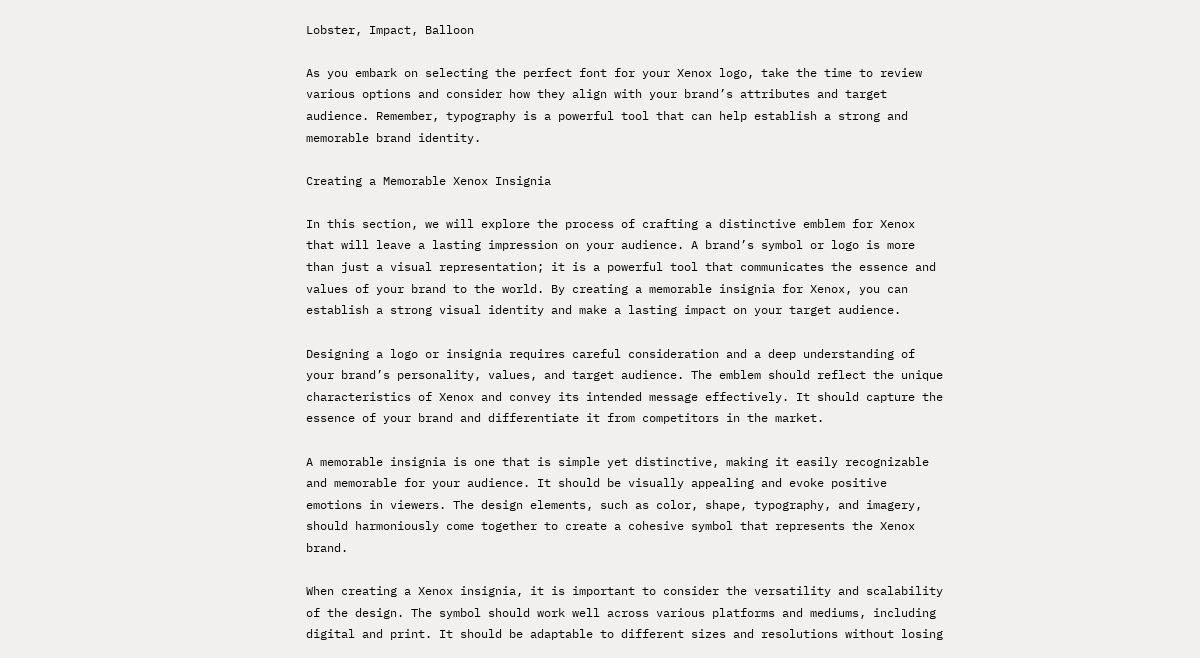Lobster, Impact, Balloon

As you embark on selecting the perfect font for your Xenox logo, take the time to review various options and consider how they align with your brand’s attributes and target audience. Remember, typography is a powerful tool that can help establish a strong and memorable brand identity.

Creating a Memorable Xenox Insignia

In this section, we will explore the process of crafting a distinctive emblem for Xenox that will leave a lasting impression on your audience. A brand’s symbol or logo is more than just a visual representation; it is a powerful tool that communicates the essence and values of your brand to the world. By creating a memorable insignia for Xenox, you can establish a strong visual identity and make a lasting impact on your target audience.

Designing a logo or insignia requires careful consideration and a deep understanding of your brand’s personality, values, and target audience. The emblem should reflect the unique characteristics of Xenox and convey its intended message effectively. It should capture the essence of your brand and differentiate it from competitors in the market.

A memorable insignia is one that is simple yet distinctive, making it easily recognizable and memorable for your audience. It should be visually appealing and evoke positive emotions in viewers. The design elements, such as color, shape, typography, and imagery, should harmoniously come together to create a cohesive symbol that represents the Xenox brand.

When creating a Xenox insignia, it is important to consider the versatility and scalability of the design. The symbol should work well across various platforms and mediums, including digital and print. It should be adaptable to different sizes and resolutions without losing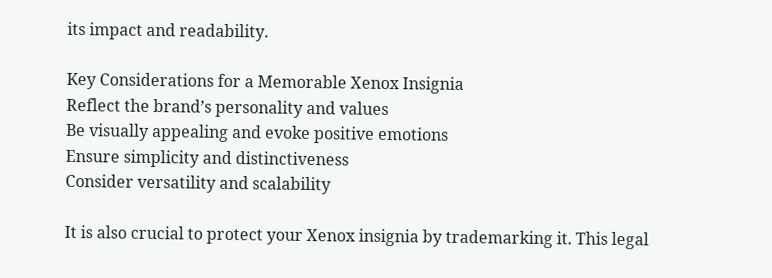its impact and readability.

Key Considerations for a Memorable Xenox Insignia
Reflect the brand’s personality and values
Be visually appealing and evoke positive emotions
Ensure simplicity and distinctiveness
Consider versatility and scalability

It is also crucial to protect your Xenox insignia by trademarking it. This legal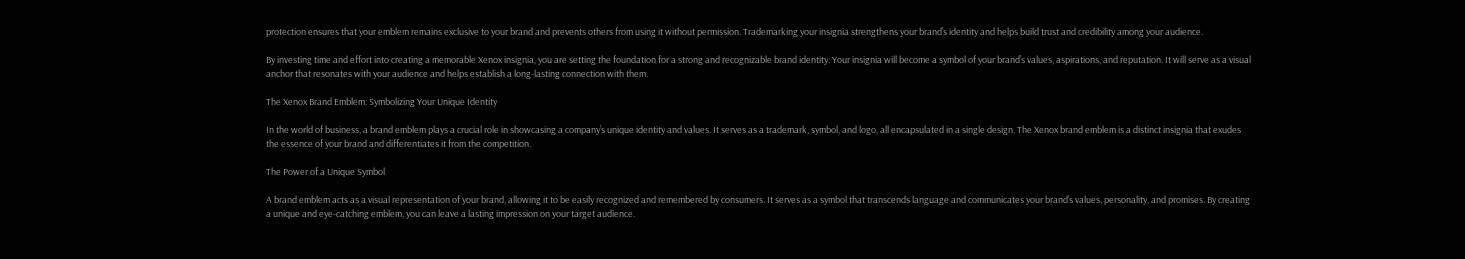protection ensures that your emblem remains exclusive to your brand and prevents others from using it without permission. Trademarking your insignia strengthens your brand’s identity and helps build trust and credibility among your audience.

By investing time and effort into creating a memorable Xenox insignia, you are setting the foundation for a strong and recognizable brand identity. Your insignia will become a symbol of your brand’s values, aspirations, and reputation. It will serve as a visual anchor that resonates with your audience and helps establish a long-lasting connection with them.

The Xenox Brand Emblem: Symbolizing Your Unique Identity

In the world of business, a brand emblem plays a crucial role in showcasing a company’s unique identity and values. It serves as a trademark, symbol, and logo, all encapsulated in a single design. The Xenox brand emblem is a distinct insignia that exudes the essence of your brand and differentiates it from the competition.

The Power of a Unique Symbol

A brand emblem acts as a visual representation of your brand, allowing it to be easily recognized and remembered by consumers. It serves as a symbol that transcends language and communicates your brand’s values, personality, and promises. By creating a unique and eye-catching emblem, you can leave a lasting impression on your target audience.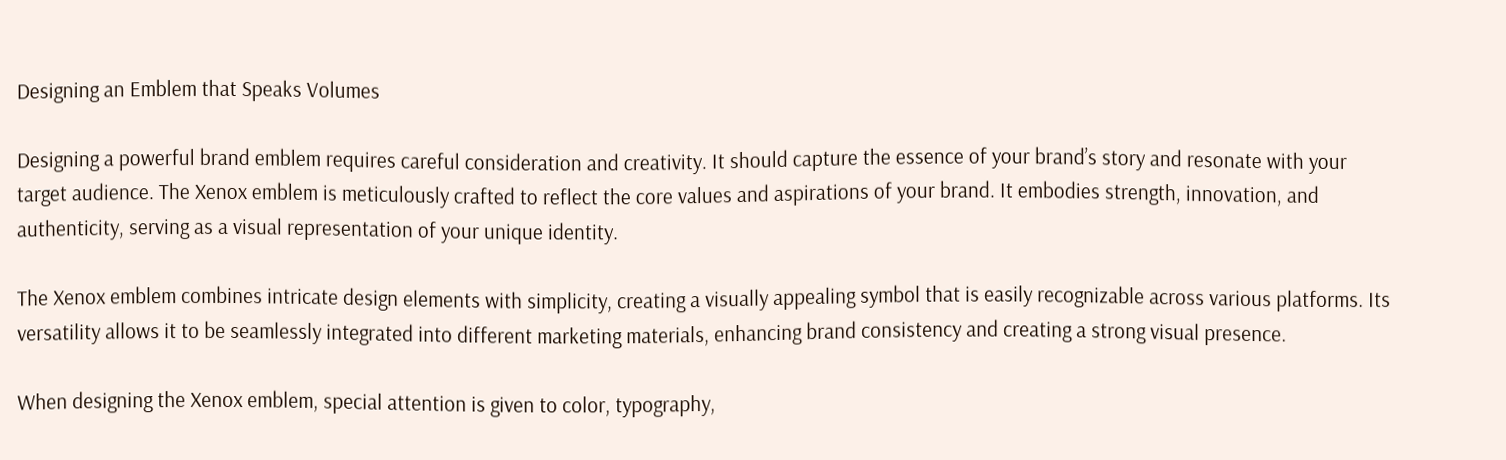Designing an Emblem that Speaks Volumes

Designing a powerful brand emblem requires careful consideration and creativity. It should capture the essence of your brand’s story and resonate with your target audience. The Xenox emblem is meticulously crafted to reflect the core values and aspirations of your brand. It embodies strength, innovation, and authenticity, serving as a visual representation of your unique identity.

The Xenox emblem combines intricate design elements with simplicity, creating a visually appealing symbol that is easily recognizable across various platforms. Its versatility allows it to be seamlessly integrated into different marketing materials, enhancing brand consistency and creating a strong visual presence.

When designing the Xenox emblem, special attention is given to color, typography,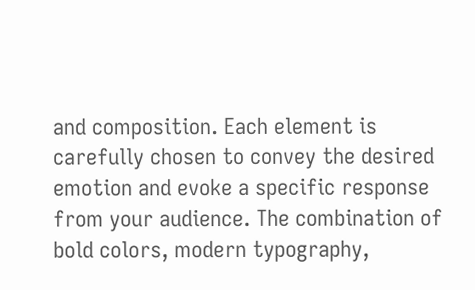and composition. Each element is carefully chosen to convey the desired emotion and evoke a specific response from your audience. The combination of bold colors, modern typography,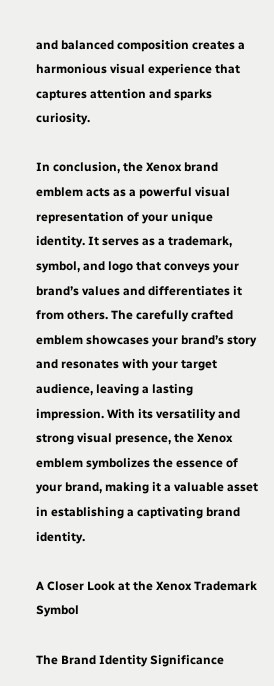and balanced composition creates a harmonious visual experience that captures attention and sparks curiosity.

In conclusion, the Xenox brand emblem acts as a powerful visual representation of your unique identity. It serves as a trademark, symbol, and logo that conveys your brand’s values and differentiates it from others. The carefully crafted emblem showcases your brand’s story and resonates with your target audience, leaving a lasting impression. With its versatility and strong visual presence, the Xenox emblem symbolizes the essence of your brand, making it a valuable asset in establishing a captivating brand identity.

A Closer Look at the Xenox Trademark Symbol

The Brand Identity Significance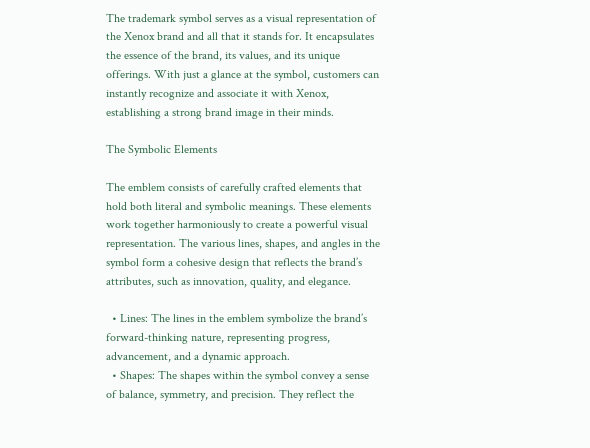The trademark symbol serves as a visual representation of the Xenox brand and all that it stands for. It encapsulates the essence of the brand, its values, and its unique offerings. With just a glance at the symbol, customers can instantly recognize and associate it with Xenox, establishing a strong brand image in their minds.

The Symbolic Elements

The emblem consists of carefully crafted elements that hold both literal and symbolic meanings. These elements work together harmoniously to create a powerful visual representation. The various lines, shapes, and angles in the symbol form a cohesive design that reflects the brand’s attributes, such as innovation, quality, and elegance.

  • Lines: The lines in the emblem symbolize the brand’s forward-thinking nature, representing progress, advancement, and a dynamic approach.
  • Shapes: The shapes within the symbol convey a sense of balance, symmetry, and precision. They reflect the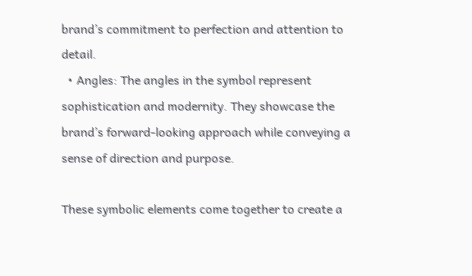brand’s commitment to perfection and attention to detail.
  • Angles: The angles in the symbol represent sophistication and modernity. They showcase the brand’s forward-looking approach while conveying a sense of direction and purpose.

These symbolic elements come together to create a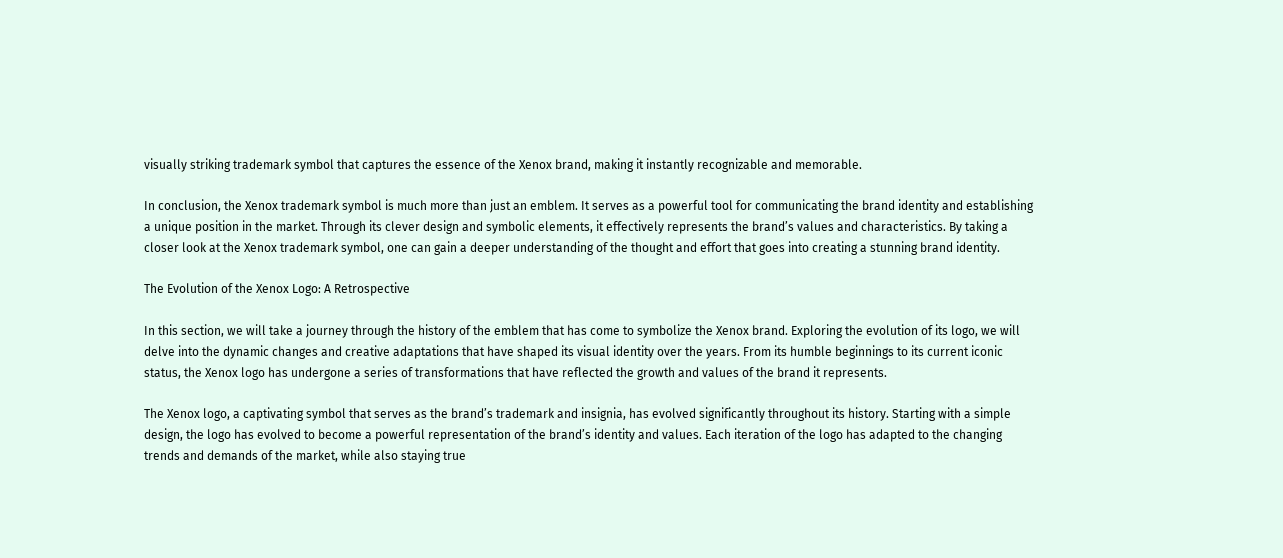visually striking trademark symbol that captures the essence of the Xenox brand, making it instantly recognizable and memorable.

In conclusion, the Xenox trademark symbol is much more than just an emblem. It serves as a powerful tool for communicating the brand identity and establishing a unique position in the market. Through its clever design and symbolic elements, it effectively represents the brand’s values and characteristics. By taking a closer look at the Xenox trademark symbol, one can gain a deeper understanding of the thought and effort that goes into creating a stunning brand identity.

The Evolution of the Xenox Logo: A Retrospective

In this section, we will take a journey through the history of the emblem that has come to symbolize the Xenox brand. Exploring the evolution of its logo, we will delve into the dynamic changes and creative adaptations that have shaped its visual identity over the years. From its humble beginnings to its current iconic status, the Xenox logo has undergone a series of transformations that have reflected the growth and values of the brand it represents.

The Xenox logo, a captivating symbol that serves as the brand’s trademark and insignia, has evolved significantly throughout its history. Starting with a simple design, the logo has evolved to become a powerful representation of the brand’s identity and values. Each iteration of the logo has adapted to the changing trends and demands of the market, while also staying true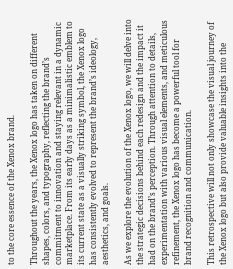to the core essence of the Xenox brand.

Throughout the years, the Xenox logo has taken on different shapes, colors, and typography, reflecting the brand’s commitment to innovation and staying relevant in a dynamic marketplace. From its early days as a minimalistic emblem to its current state as a visually striking symbol, the Xenox logo has consistently evolved to represent the brand’s ideology, aesthetics, and goals.

As we explore the evolution of the Xenox logo, we will delve into the strategic decisions behind each redesign and the impact it had on the brand’s perception. Through attention to details, experimentation with various visual elements, and meticulous refinement, the Xenox logo has become a powerful tool for brand recognition and communication.

This retrospective will not only showcase the visual journey of the Xenox logo but also provide valuable insights into the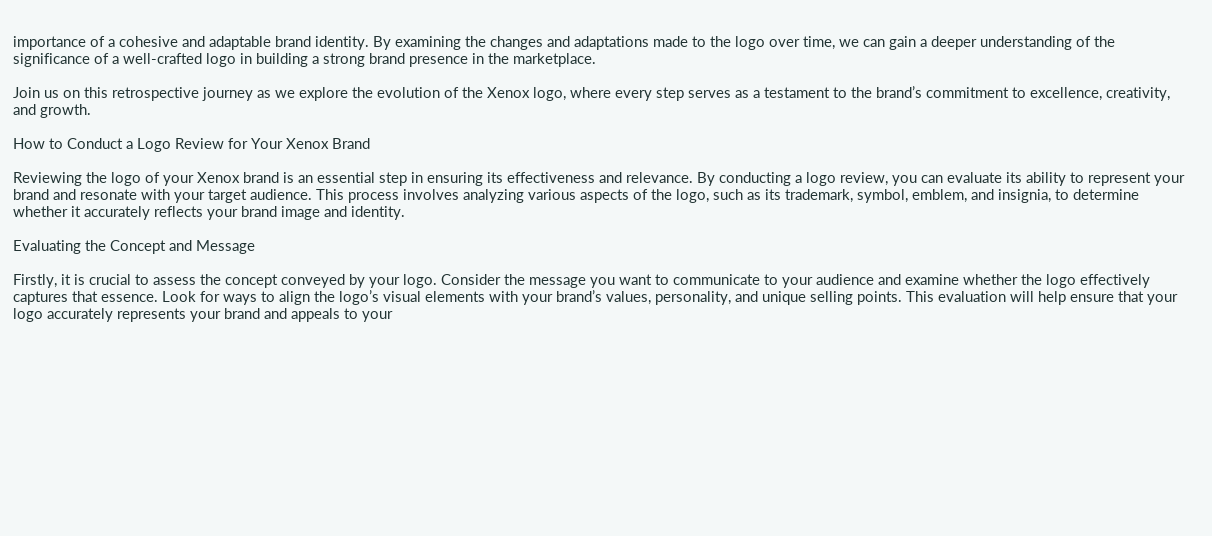importance of a cohesive and adaptable brand identity. By examining the changes and adaptations made to the logo over time, we can gain a deeper understanding of the significance of a well-crafted logo in building a strong brand presence in the marketplace.

Join us on this retrospective journey as we explore the evolution of the Xenox logo, where every step serves as a testament to the brand’s commitment to excellence, creativity, and growth.

How to Conduct a Logo Review for Your Xenox Brand

Reviewing the logo of your Xenox brand is an essential step in ensuring its effectiveness and relevance. By conducting a logo review, you can evaluate its ability to represent your brand and resonate with your target audience. This process involves analyzing various aspects of the logo, such as its trademark, symbol, emblem, and insignia, to determine whether it accurately reflects your brand image and identity.

Evaluating the Concept and Message

Firstly, it is crucial to assess the concept conveyed by your logo. Consider the message you want to communicate to your audience and examine whether the logo effectively captures that essence. Look for ways to align the logo’s visual elements with your brand’s values, personality, and unique selling points. This evaluation will help ensure that your logo accurately represents your brand and appeals to your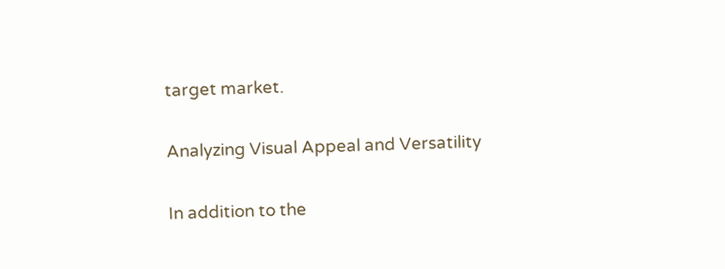target market.

Analyzing Visual Appeal and Versatility

In addition to the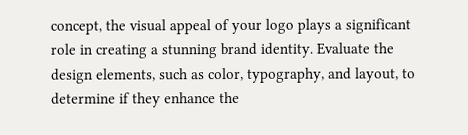concept, the visual appeal of your logo plays a significant role in creating a stunning brand identity. Evaluate the design elements, such as color, typography, and layout, to determine if they enhance the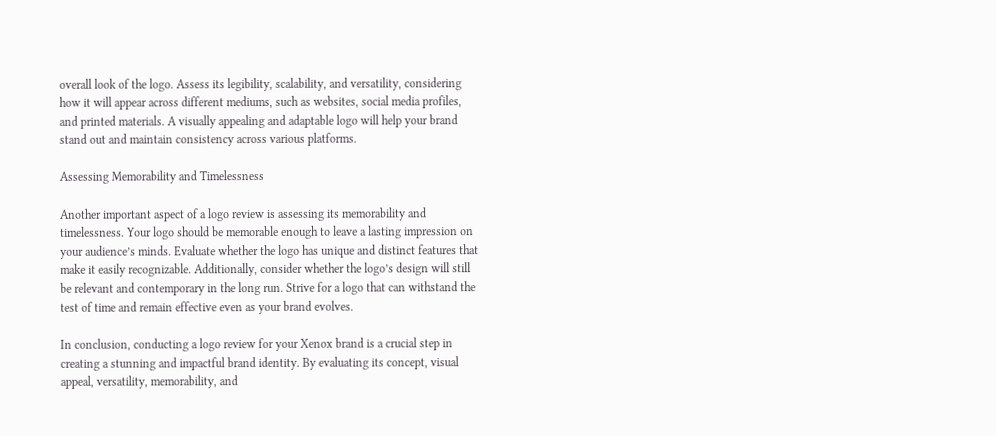overall look of the logo. Assess its legibility, scalability, and versatility, considering how it will appear across different mediums, such as websites, social media profiles, and printed materials. A visually appealing and adaptable logo will help your brand stand out and maintain consistency across various platforms.

Assessing Memorability and Timelessness

Another important aspect of a logo review is assessing its memorability and timelessness. Your logo should be memorable enough to leave a lasting impression on your audience’s minds. Evaluate whether the logo has unique and distinct features that make it easily recognizable. Additionally, consider whether the logo’s design will still be relevant and contemporary in the long run. Strive for a logo that can withstand the test of time and remain effective even as your brand evolves.

In conclusion, conducting a logo review for your Xenox brand is a crucial step in creating a stunning and impactful brand identity. By evaluating its concept, visual appeal, versatility, memorability, and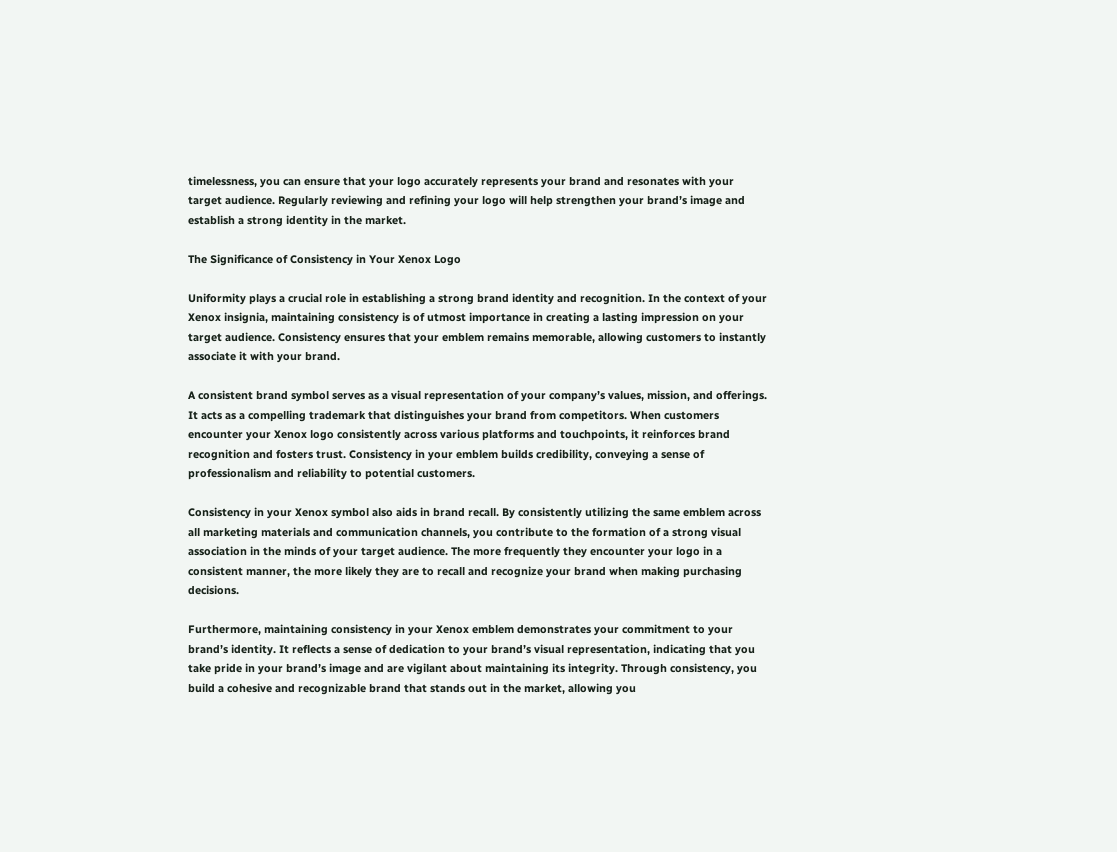timelessness, you can ensure that your logo accurately represents your brand and resonates with your target audience. Regularly reviewing and refining your logo will help strengthen your brand’s image and establish a strong identity in the market.

The Significance of Consistency in Your Xenox Logo

Uniformity plays a crucial role in establishing a strong brand identity and recognition. In the context of your Xenox insignia, maintaining consistency is of utmost importance in creating a lasting impression on your target audience. Consistency ensures that your emblem remains memorable, allowing customers to instantly associate it with your brand.

A consistent brand symbol serves as a visual representation of your company’s values, mission, and offerings. It acts as a compelling trademark that distinguishes your brand from competitors. When customers encounter your Xenox logo consistently across various platforms and touchpoints, it reinforces brand recognition and fosters trust. Consistency in your emblem builds credibility, conveying a sense of professionalism and reliability to potential customers.

Consistency in your Xenox symbol also aids in brand recall. By consistently utilizing the same emblem across all marketing materials and communication channels, you contribute to the formation of a strong visual association in the minds of your target audience. The more frequently they encounter your logo in a consistent manner, the more likely they are to recall and recognize your brand when making purchasing decisions.

Furthermore, maintaining consistency in your Xenox emblem demonstrates your commitment to your brand’s identity. It reflects a sense of dedication to your brand’s visual representation, indicating that you take pride in your brand’s image and are vigilant about maintaining its integrity. Through consistency, you build a cohesive and recognizable brand that stands out in the market, allowing you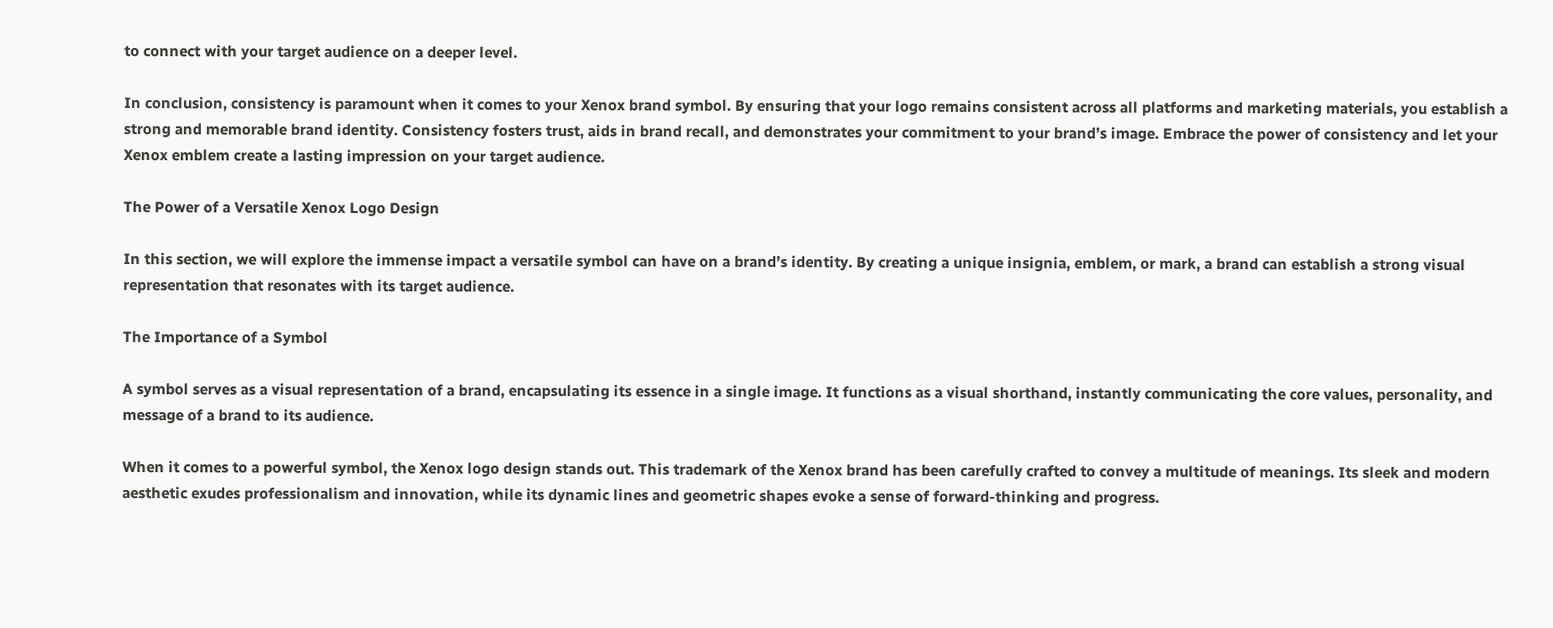to connect with your target audience on a deeper level.

In conclusion, consistency is paramount when it comes to your Xenox brand symbol. By ensuring that your logo remains consistent across all platforms and marketing materials, you establish a strong and memorable brand identity. Consistency fosters trust, aids in brand recall, and demonstrates your commitment to your brand’s image. Embrace the power of consistency and let your Xenox emblem create a lasting impression on your target audience.

The Power of a Versatile Xenox Logo Design

In this section, we will explore the immense impact a versatile symbol can have on a brand’s identity. By creating a unique insignia, emblem, or mark, a brand can establish a strong visual representation that resonates with its target audience.

The Importance of a Symbol

A symbol serves as a visual representation of a brand, encapsulating its essence in a single image. It functions as a visual shorthand, instantly communicating the core values, personality, and message of a brand to its audience.

When it comes to a powerful symbol, the Xenox logo design stands out. This trademark of the Xenox brand has been carefully crafted to convey a multitude of meanings. Its sleek and modern aesthetic exudes professionalism and innovation, while its dynamic lines and geometric shapes evoke a sense of forward-thinking and progress.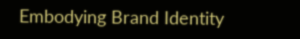Embodying Brand Identity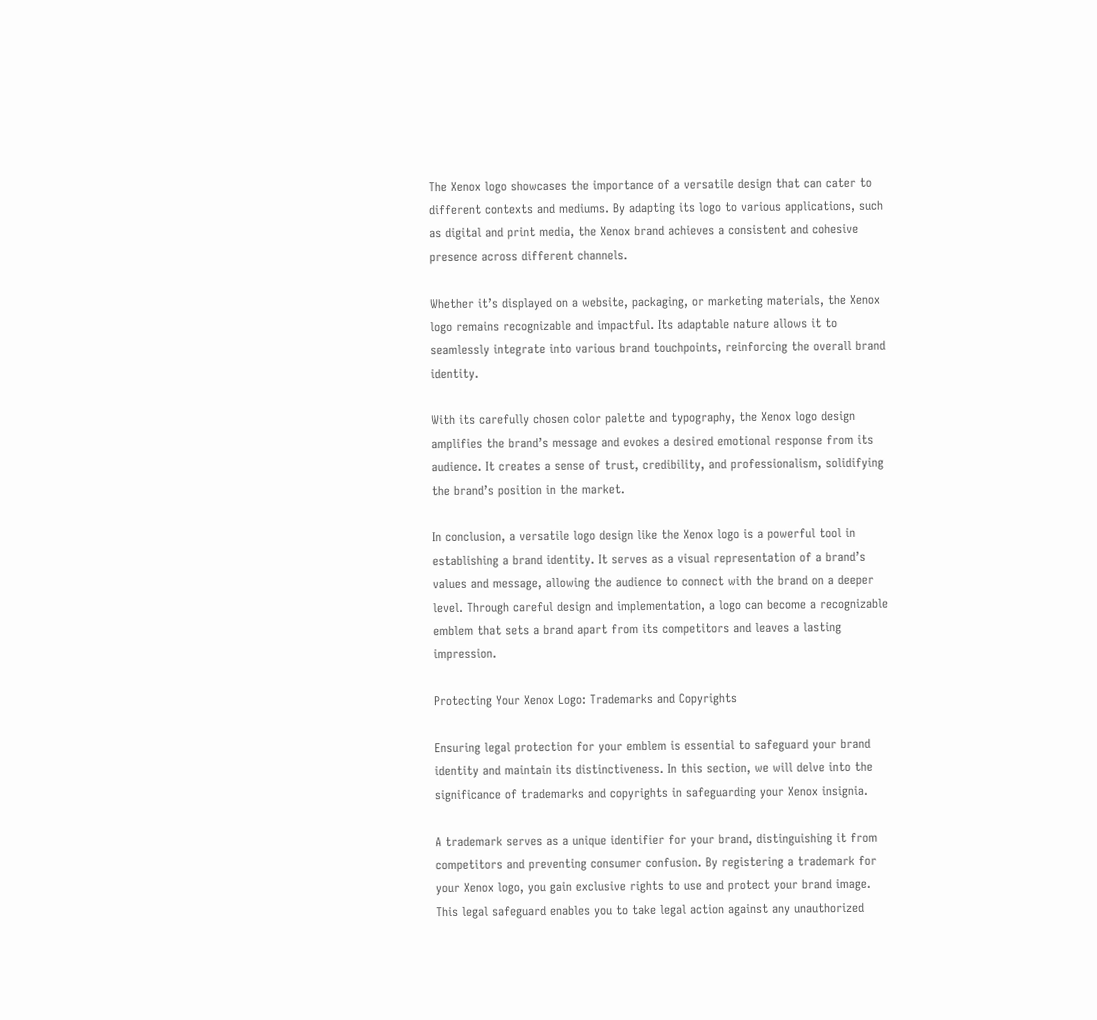The Xenox logo showcases the importance of a versatile design that can cater to different contexts and mediums. By adapting its logo to various applications, such as digital and print media, the Xenox brand achieves a consistent and cohesive presence across different channels.

Whether it’s displayed on a website, packaging, or marketing materials, the Xenox logo remains recognizable and impactful. Its adaptable nature allows it to seamlessly integrate into various brand touchpoints, reinforcing the overall brand identity.

With its carefully chosen color palette and typography, the Xenox logo design amplifies the brand’s message and evokes a desired emotional response from its audience. It creates a sense of trust, credibility, and professionalism, solidifying the brand’s position in the market.

In conclusion, a versatile logo design like the Xenox logo is a powerful tool in establishing a brand identity. It serves as a visual representation of a brand’s values and message, allowing the audience to connect with the brand on a deeper level. Through careful design and implementation, a logo can become a recognizable emblem that sets a brand apart from its competitors and leaves a lasting impression.

Protecting Your Xenox Logo: Trademarks and Copyrights

Ensuring legal protection for your emblem is essential to safeguard your brand identity and maintain its distinctiveness. In this section, we will delve into the significance of trademarks and copyrights in safeguarding your Xenox insignia.

A trademark serves as a unique identifier for your brand, distinguishing it from competitors and preventing consumer confusion. By registering a trademark for your Xenox logo, you gain exclusive rights to use and protect your brand image. This legal safeguard enables you to take legal action against any unauthorized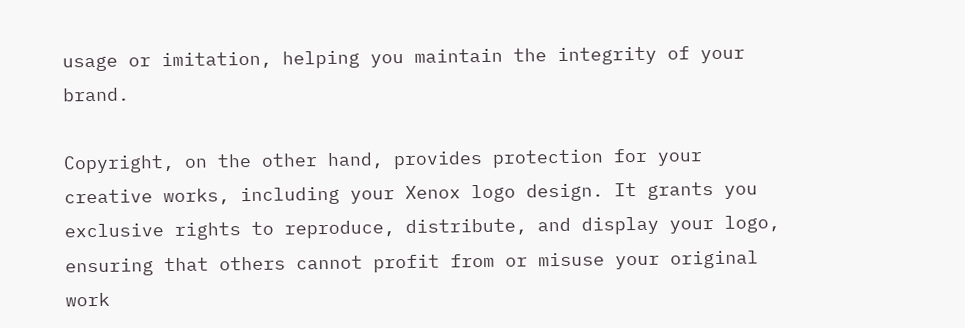usage or imitation, helping you maintain the integrity of your brand.

Copyright, on the other hand, provides protection for your creative works, including your Xenox logo design. It grants you exclusive rights to reproduce, distribute, and display your logo, ensuring that others cannot profit from or misuse your original work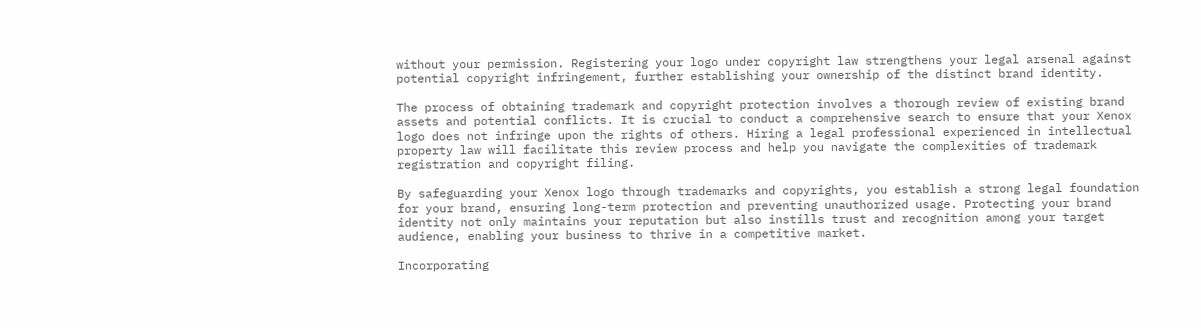without your permission. Registering your logo under copyright law strengthens your legal arsenal against potential copyright infringement, further establishing your ownership of the distinct brand identity.

The process of obtaining trademark and copyright protection involves a thorough review of existing brand assets and potential conflicts. It is crucial to conduct a comprehensive search to ensure that your Xenox logo does not infringe upon the rights of others. Hiring a legal professional experienced in intellectual property law will facilitate this review process and help you navigate the complexities of trademark registration and copyright filing.

By safeguarding your Xenox logo through trademarks and copyrights, you establish a strong legal foundation for your brand, ensuring long-term protection and preventing unauthorized usage. Protecting your brand identity not only maintains your reputation but also instills trust and recognition among your target audience, enabling your business to thrive in a competitive market.

Incorporating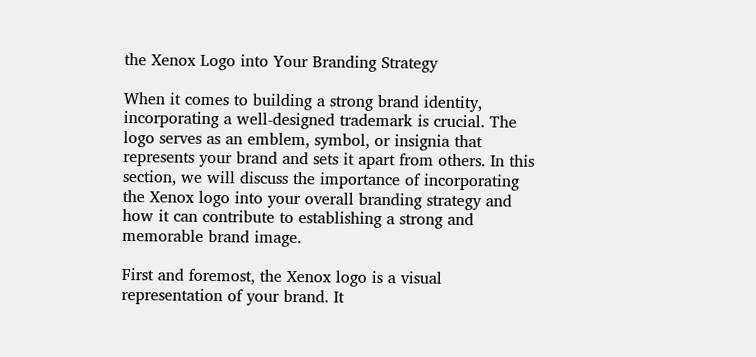the Xenox Logo into Your Branding Strategy

When it comes to building a strong brand identity, incorporating a well-designed trademark is crucial. The logo serves as an emblem, symbol, or insignia that represents your brand and sets it apart from others. In this section, we will discuss the importance of incorporating the Xenox logo into your overall branding strategy and how it can contribute to establishing a strong and memorable brand image.

First and foremost, the Xenox logo is a visual representation of your brand. It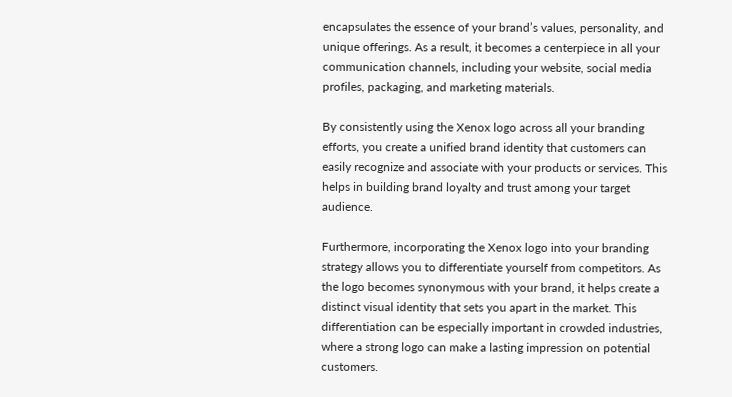encapsulates the essence of your brand’s values, personality, and unique offerings. As a result, it becomes a centerpiece in all your communication channels, including your website, social media profiles, packaging, and marketing materials.

By consistently using the Xenox logo across all your branding efforts, you create a unified brand identity that customers can easily recognize and associate with your products or services. This helps in building brand loyalty and trust among your target audience.

Furthermore, incorporating the Xenox logo into your branding strategy allows you to differentiate yourself from competitors. As the logo becomes synonymous with your brand, it helps create a distinct visual identity that sets you apart in the market. This differentiation can be especially important in crowded industries, where a strong logo can make a lasting impression on potential customers.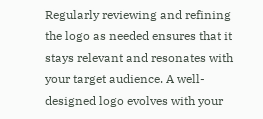Regularly reviewing and refining the logo as needed ensures that it stays relevant and resonates with your target audience. A well-designed logo evolves with your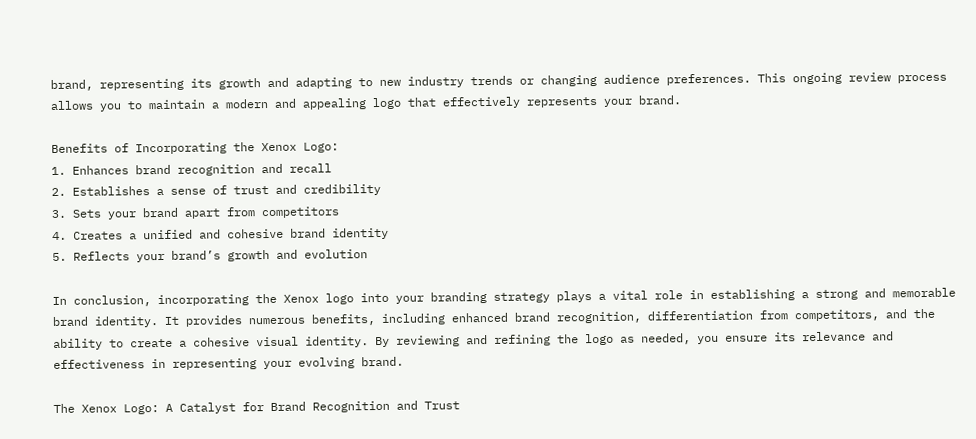brand, representing its growth and adapting to new industry trends or changing audience preferences. This ongoing review process allows you to maintain a modern and appealing logo that effectively represents your brand.

Benefits of Incorporating the Xenox Logo:
1. Enhances brand recognition and recall
2. Establishes a sense of trust and credibility
3. Sets your brand apart from competitors
4. Creates a unified and cohesive brand identity
5. Reflects your brand’s growth and evolution

In conclusion, incorporating the Xenox logo into your branding strategy plays a vital role in establishing a strong and memorable brand identity. It provides numerous benefits, including enhanced brand recognition, differentiation from competitors, and the ability to create a cohesive visual identity. By reviewing and refining the logo as needed, you ensure its relevance and effectiveness in representing your evolving brand.

The Xenox Logo: A Catalyst for Brand Recognition and Trust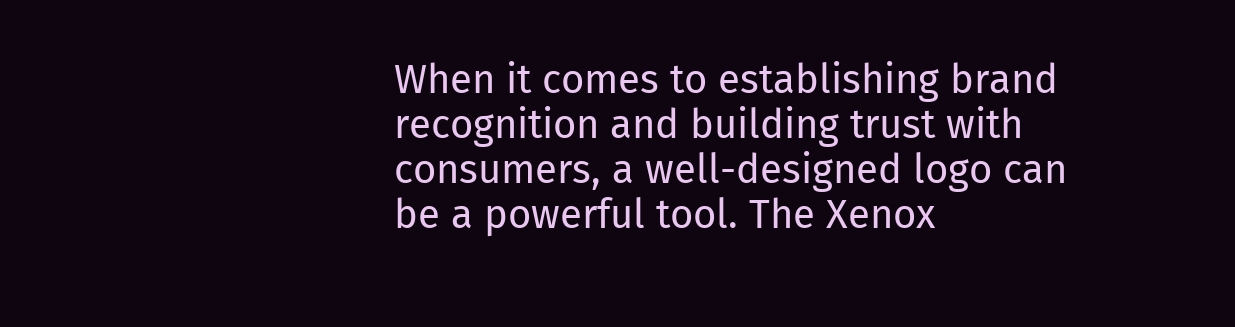When it comes to establishing brand recognition and building trust with consumers, a well-designed logo can be a powerful tool. The Xenox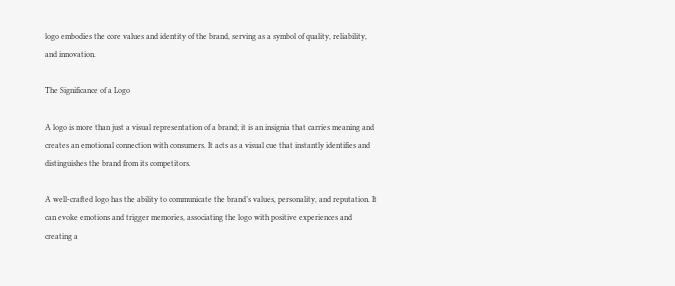logo embodies the core values and identity of the brand, serving as a symbol of quality, reliability, and innovation.

The Significance of a Logo

A logo is more than just a visual representation of a brand; it is an insignia that carries meaning and creates an emotional connection with consumers. It acts as a visual cue that instantly identifies and distinguishes the brand from its competitors.

A well-crafted logo has the ability to communicate the brand’s values, personality, and reputation. It can evoke emotions and trigger memories, associating the logo with positive experiences and creating a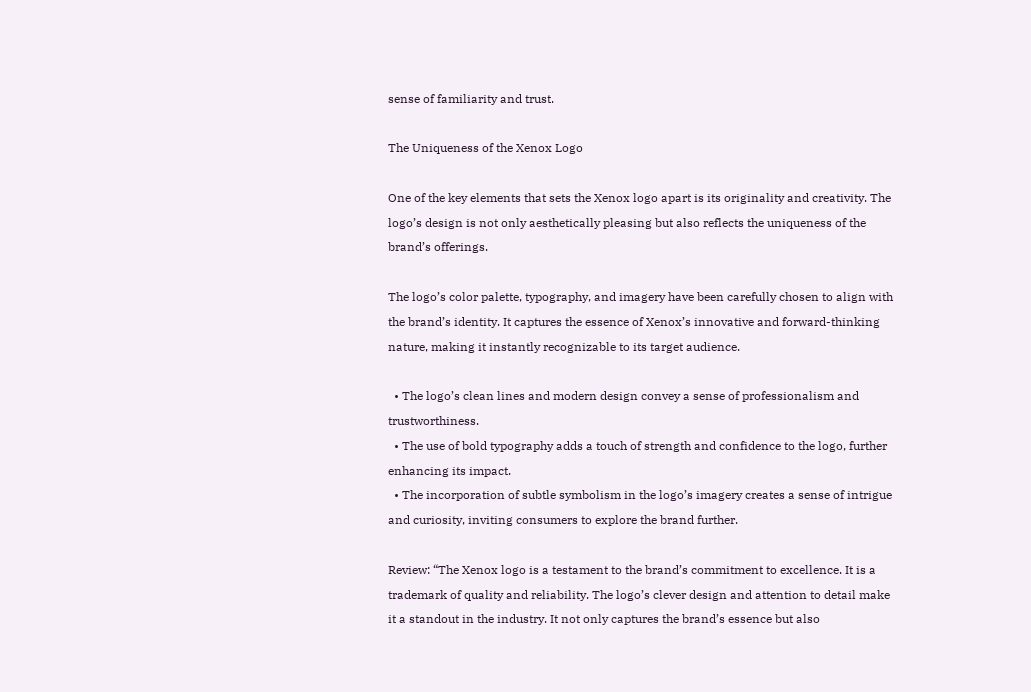sense of familiarity and trust.

The Uniqueness of the Xenox Logo

One of the key elements that sets the Xenox logo apart is its originality and creativity. The logo’s design is not only aesthetically pleasing but also reflects the uniqueness of the brand’s offerings.

The logo’s color palette, typography, and imagery have been carefully chosen to align with the brand’s identity. It captures the essence of Xenox’s innovative and forward-thinking nature, making it instantly recognizable to its target audience.

  • The logo’s clean lines and modern design convey a sense of professionalism and trustworthiness.
  • The use of bold typography adds a touch of strength and confidence to the logo, further enhancing its impact.
  • The incorporation of subtle symbolism in the logo’s imagery creates a sense of intrigue and curiosity, inviting consumers to explore the brand further.

Review: “The Xenox logo is a testament to the brand’s commitment to excellence. It is a trademark of quality and reliability. The logo’s clever design and attention to detail make it a standout in the industry. It not only captures the brand’s essence but also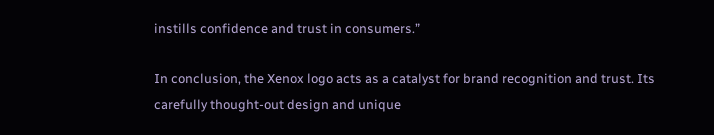instills confidence and trust in consumers.”

In conclusion, the Xenox logo acts as a catalyst for brand recognition and trust. Its carefully thought-out design and unique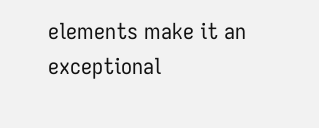elements make it an exceptional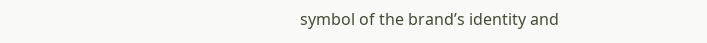symbol of the brand’s identity and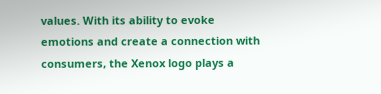values. With its ability to evoke emotions and create a connection with consumers, the Xenox logo plays a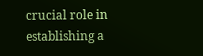crucial role in establishing a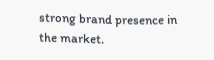strong brand presence in the market.